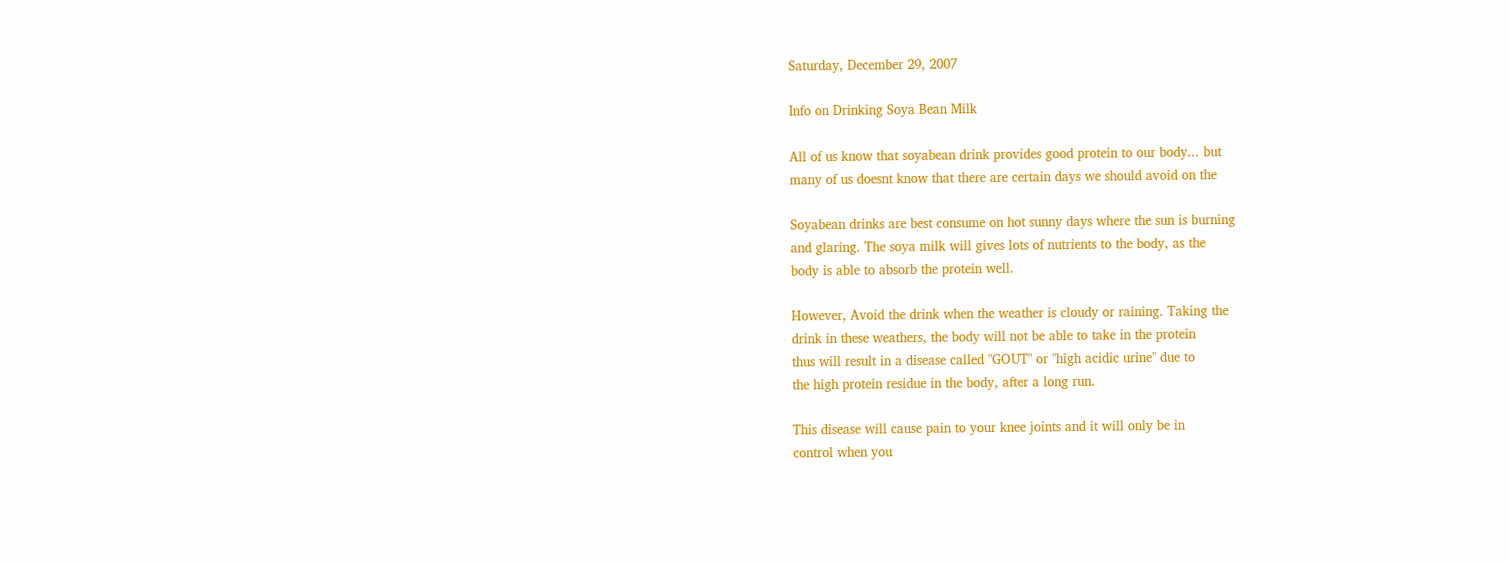Saturday, December 29, 2007

Info on Drinking Soya Bean Milk

All of us know that soyabean drink provides good protein to our body... but
many of us doesnt know that there are certain days we should avoid on the

Soyabean drinks are best consume on hot sunny days where the sun is burning
and glaring. The soya milk will gives lots of nutrients to the body, as the
body is able to absorb the protein well.

However, Avoid the drink when the weather is cloudy or raining. Taking the
drink in these weathers, the body will not be able to take in the protein
thus will result in a disease called "GOUT" or "high acidic urine" due to
the high protein residue in the body, after a long run.

This disease will cause pain to your knee joints and it will only be in
control when you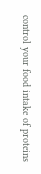control your food intake of proteins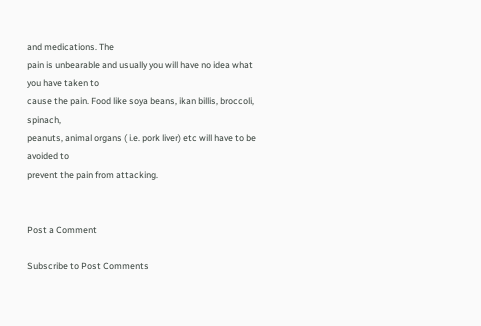and medications. The
pain is unbearable and usually you will have no idea what you have taken to
cause the pain. Food like soya beans, ikan billis, broccoli, spinach,
peanuts, animal organs ( i.e. pork liver) etc will have to be avoided to
prevent the pain from attacking.


Post a Comment

Subscribe to Post Comments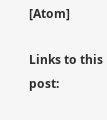[Atom]

Links to this post: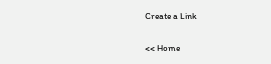Create a Link

<< Home